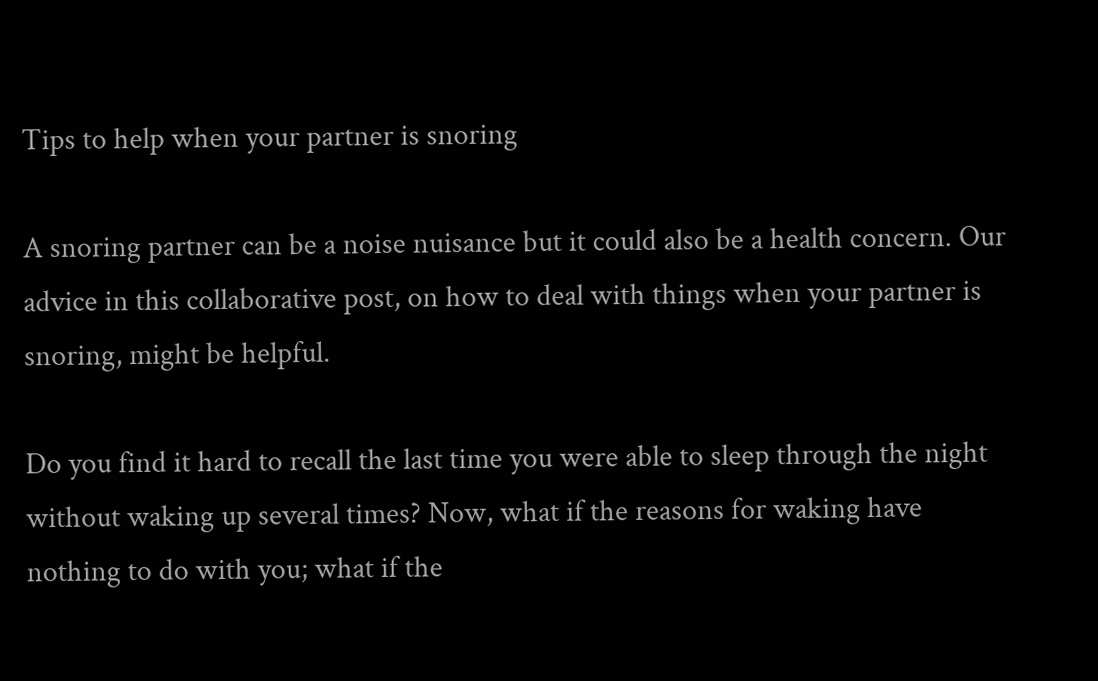Tips to help when your partner is snoring

A snoring partner can be a noise nuisance but it could also be a health concern. Our advice in this collaborative post, on how to deal with things when your partner is snoring, might be helpful.

Do you find it hard to recall the last time you were able to sleep through the night without waking up several times? Now, what if the reasons for waking have nothing to do with you; what if the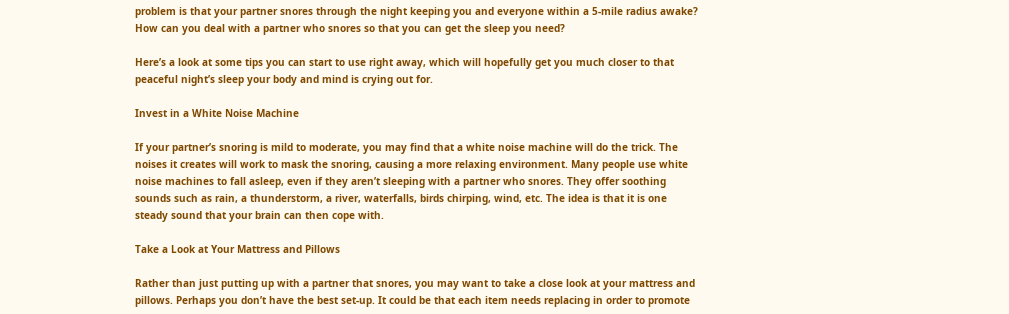problem is that your partner snores through the night keeping you and everyone within a 5-mile radius awake? How can you deal with a partner who snores so that you can get the sleep you need?

Here’s a look at some tips you can start to use right away, which will hopefully get you much closer to that peaceful night’s sleep your body and mind is crying out for.

Invest in a White Noise Machine

If your partner’s snoring is mild to moderate, you may find that a white noise machine will do the trick. The noises it creates will work to mask the snoring, causing a more relaxing environment. Many people use white noise machines to fall asleep, even if they aren’t sleeping with a partner who snores. They offer soothing sounds such as rain, a thunderstorm, a river, waterfalls, birds chirping, wind, etc. The idea is that it is one steady sound that your brain can then cope with.

Take a Look at Your Mattress and Pillows

Rather than just putting up with a partner that snores, you may want to take a close look at your mattress and pillows. Perhaps you don’t have the best set-up. It could be that each item needs replacing in order to promote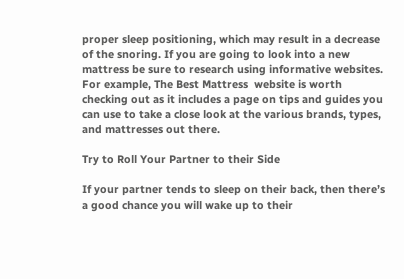proper sleep positioning, which may result in a decrease of the snoring. If you are going to look into a new mattress be sure to research using informative websites. For example, The Best Mattress  website is worth checking out as it includes a page on tips and guides you can use to take a close look at the various brands, types, and mattresses out there.

Try to Roll Your Partner to their Side

If your partner tends to sleep on their back, then there’s a good chance you will wake up to their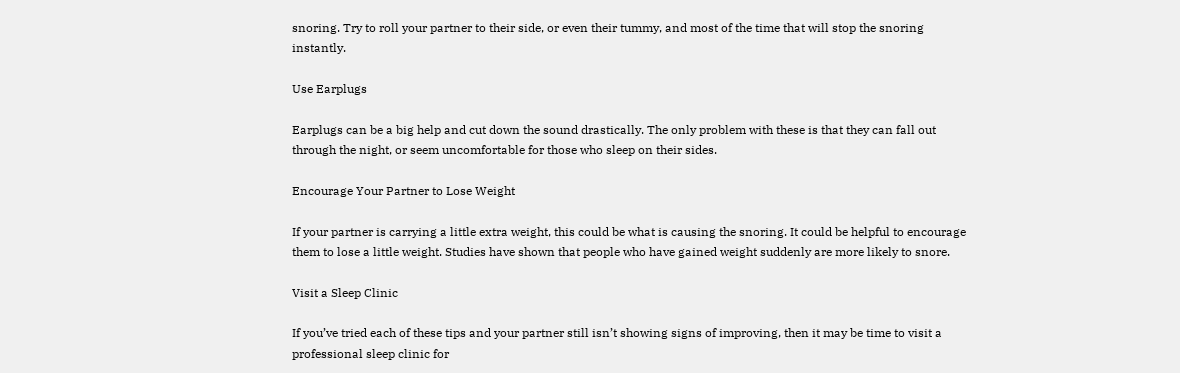snoring. Try to roll your partner to their side, or even their tummy, and most of the time that will stop the snoring instantly.

Use Earplugs

Earplugs can be a big help and cut down the sound drastically. The only problem with these is that they can fall out through the night, or seem uncomfortable for those who sleep on their sides.

Encourage Your Partner to Lose Weight

If your partner is carrying a little extra weight, this could be what is causing the snoring. It could be helpful to encourage them to lose a little weight. Studies have shown that people who have gained weight suddenly are more likely to snore.

Visit a Sleep Clinic

If you’ve tried each of these tips and your partner still isn’t showing signs of improving, then it may be time to visit a professional sleep clinic for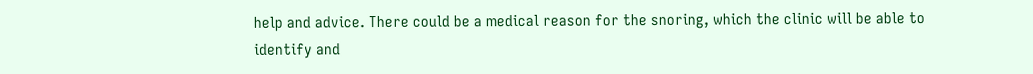help and advice. There could be a medical reason for the snoring, which the clinic will be able to identify and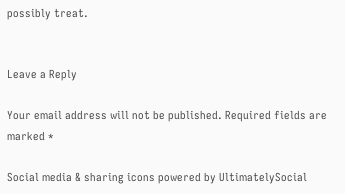possibly treat.


Leave a Reply

Your email address will not be published. Required fields are marked *

Social media & sharing icons powered by UltimatelySocial